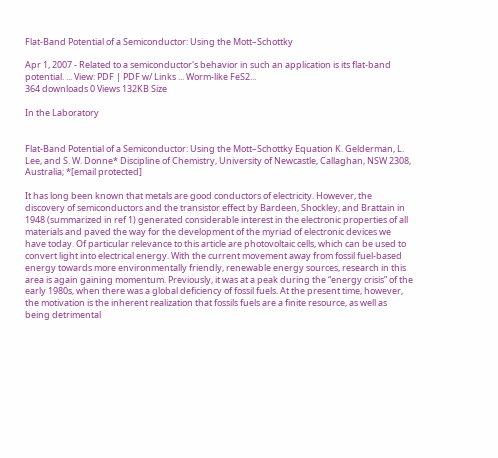Flat-Band Potential of a Semiconductor: Using the Mott–Schottky

Apr 1, 2007 - Related to a semiconductor's behavior in such an application is its flat-band potential. ... View: PDF | PDF w/ Links ... Worm-like FeS2...
364 downloads 0 Views 132KB Size

In the Laboratory


Flat-Band Potential of a Semiconductor: Using the Mott–Schottky Equation K. Gelderman, L. Lee, and S. W. Donne* Discipline of Chemistry, University of Newcastle, Callaghan, NSW 2308, Australia; *[email protected]

It has long been known that metals are good conductors of electricity. However, the discovery of semiconductors and the transistor effect by Bardeen, Shockley, and Brattain in 1948 (summarized in ref 1) generated considerable interest in the electronic properties of all materials and paved the way for the development of the myriad of electronic devices we have today. Of particular relevance to this article are photovoltaic cells, which can be used to convert light into electrical energy. With the current movement away from fossil fuel-based energy towards more environmentally friendly, renewable energy sources, research in this area is again gaining momentum. Previously, it was at a peak during the “energy crisis” of the early 1980s, when there was a global deficiency of fossil fuels. At the present time, however, the motivation is the inherent realization that fossils fuels are a finite resource, as well as being detrimental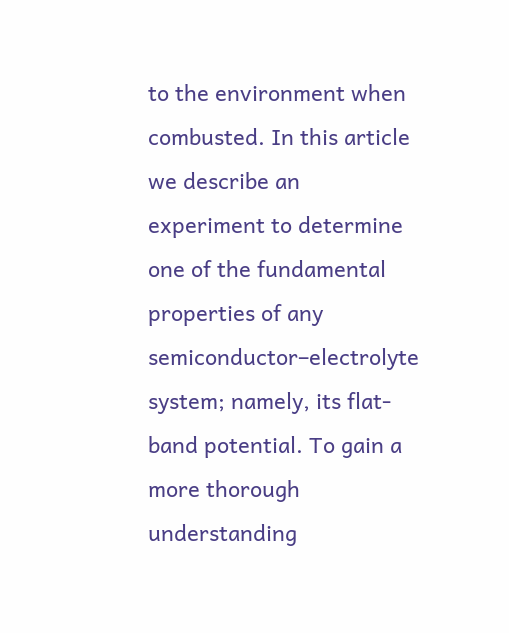to the environment when combusted. In this article we describe an experiment to determine one of the fundamental properties of any semiconductor–electrolyte system; namely, its flat-band potential. To gain a more thorough understanding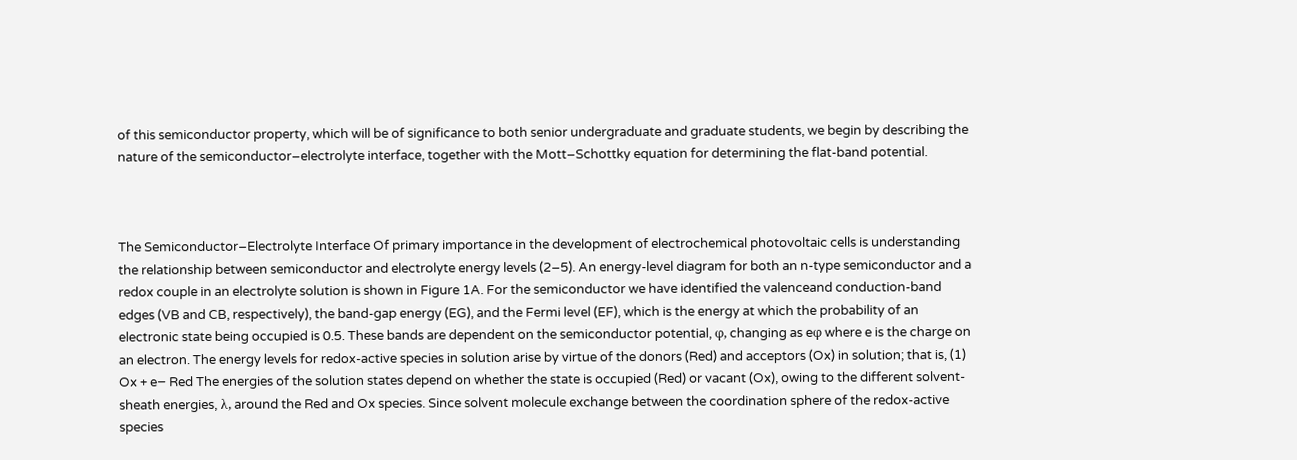of this semiconductor property, which will be of significance to both senior undergraduate and graduate students, we begin by describing the nature of the semiconductor–electrolyte interface, together with the Mott–Schottky equation for determining the flat-band potential.



The Semiconductor–Electrolyte Interface Of primary importance in the development of electrochemical photovoltaic cells is understanding the relationship between semiconductor and electrolyte energy levels (2–5). An energy-level diagram for both an n-type semiconductor and a redox couple in an electrolyte solution is shown in Figure 1A. For the semiconductor we have identified the valenceand conduction-band edges (VB and CB, respectively), the band-gap energy (EG), and the Fermi level (EF), which is the energy at which the probability of an electronic state being occupied is 0.5. These bands are dependent on the semiconductor potential, φ, changing as eφ where e is the charge on an electron. The energy levels for redox-active species in solution arise by virtue of the donors (Red) and acceptors (Ox) in solution; that is, (1) Ox + e− Red The energies of the solution states depend on whether the state is occupied (Red) or vacant (Ox), owing to the different solvent-sheath energies, λ, around the Red and Ox species. Since solvent molecule exchange between the coordination sphere of the redox-active species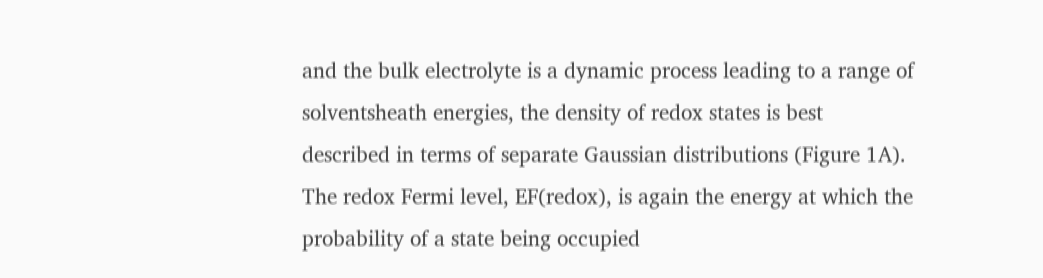and the bulk electrolyte is a dynamic process leading to a range of solventsheath energies, the density of redox states is best described in terms of separate Gaussian distributions (Figure 1A). The redox Fermi level, EF(redox), is again the energy at which the probability of a state being occupied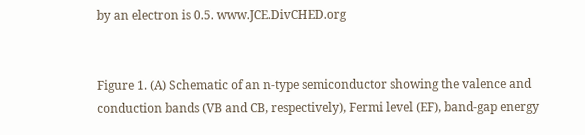by an electron is 0.5. www.JCE.DivCHED.org


Figure 1. (A) Schematic of an n-type semiconductor showing the valence and conduction bands (VB and CB, respectively), Fermi level (EF), band-gap energy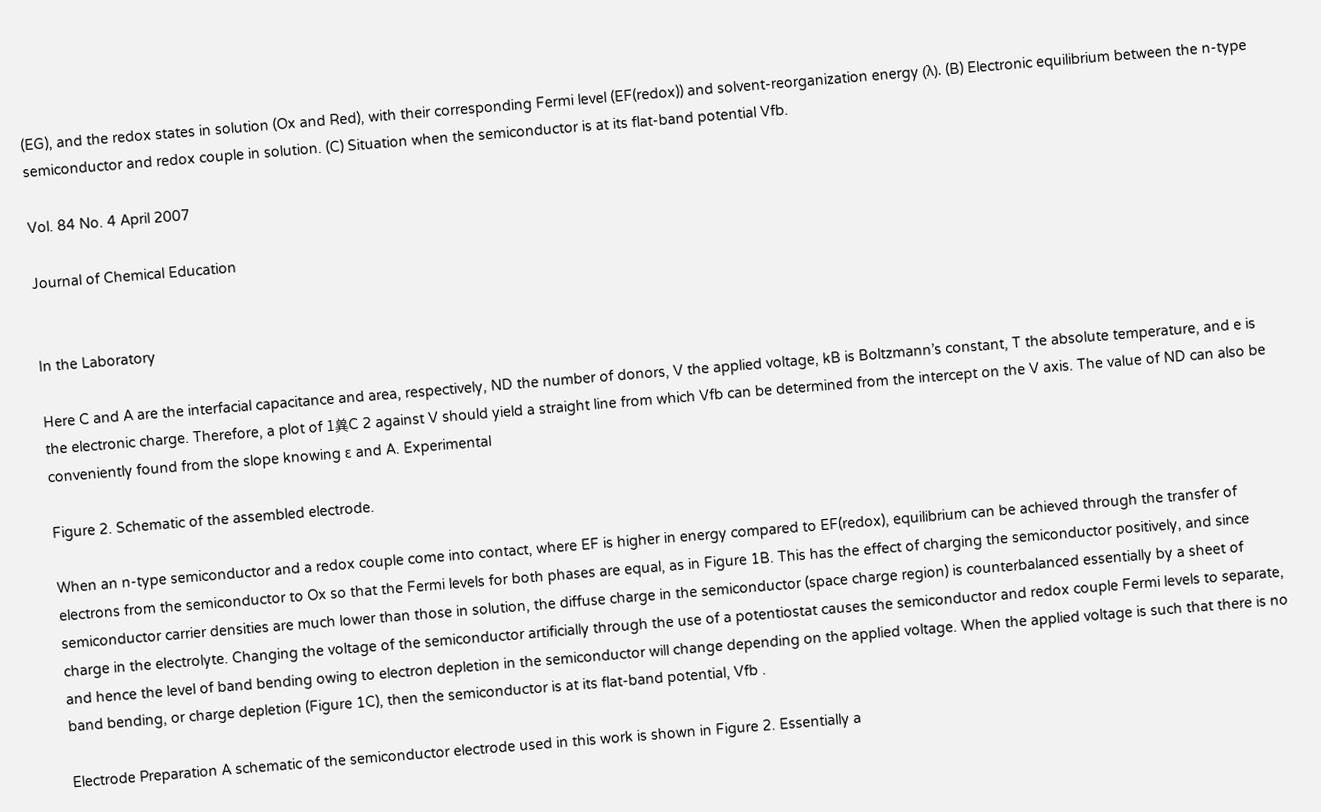(EG), and the redox states in solution (Ox and Red), with their corresponding Fermi level (EF(redox)) and solvent-reorganization energy (λ). (B) Electronic equilibrium between the n-type semiconductor and redox couple in solution. (C) Situation when the semiconductor is at its flat-band potential Vfb.

Vol. 84 No. 4 April 2007

Journal of Chemical Education


In the Laboratory

Here C and A are the interfacial capacitance and area, respectively, ND the number of donors, V the applied voltage, kB is Boltzmann’s constant, T the absolute temperature, and e is the electronic charge. Therefore, a plot of 1兾C 2 against V should yield a straight line from which Vfb can be determined from the intercept on the V axis. The value of ND can also be conveniently found from the slope knowing ε and A. Experimental

Figure 2. Schematic of the assembled electrode.

When an n-type semiconductor and a redox couple come into contact, where EF is higher in energy compared to EF(redox), equilibrium can be achieved through the transfer of electrons from the semiconductor to Ox so that the Fermi levels for both phases are equal, as in Figure 1B. This has the effect of charging the semiconductor positively, and since semiconductor carrier densities are much lower than those in solution, the diffuse charge in the semiconductor (space charge region) is counterbalanced essentially by a sheet of charge in the electrolyte. Changing the voltage of the semiconductor artificially through the use of a potentiostat causes the semiconductor and redox couple Fermi levels to separate, and hence the level of band bending owing to electron depletion in the semiconductor will change depending on the applied voltage. When the applied voltage is such that there is no band bending, or charge depletion (Figure 1C), then the semiconductor is at its flat-band potential, Vfb .

Electrode Preparation A schematic of the semiconductor electrode used in this work is shown in Figure 2. Essentially a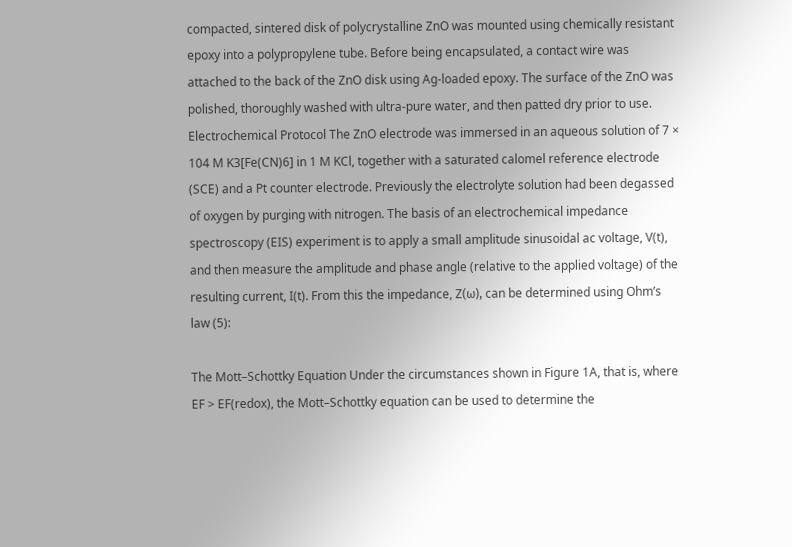compacted, sintered disk of polycrystalline ZnO was mounted using chemically resistant epoxy into a polypropylene tube. Before being encapsulated, a contact wire was attached to the back of the ZnO disk using Ag-loaded epoxy. The surface of the ZnO was polished, thoroughly washed with ultra-pure water, and then patted dry prior to use. Electrochemical Protocol The ZnO electrode was immersed in an aqueous solution of 7 × 104 M K3[Fe(CN)6] in 1 M KCl, together with a saturated calomel reference electrode (SCE) and a Pt counter electrode. Previously the electrolyte solution had been degassed of oxygen by purging with nitrogen. The basis of an electrochemical impedance spectroscopy (EIS) experiment is to apply a small amplitude sinusoidal ac voltage, V(t), and then measure the amplitude and phase angle (relative to the applied voltage) of the resulting current, I(t). From this the impedance, Z(ω), can be determined using Ohm’s law (5):

The Mott–Schottky Equation Under the circumstances shown in Figure 1A, that is, where EF > EF(redox), the Mott–Schottky equation can be used to determine the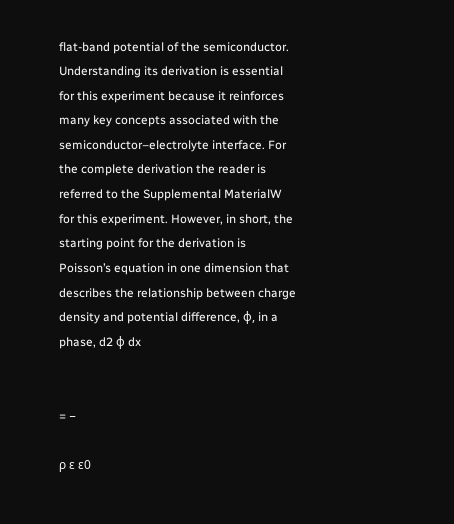flat-band potential of the semiconductor. Understanding its derivation is essential for this experiment because it reinforces many key concepts associated with the semiconductor–electrolyte interface. For the complete derivation the reader is referred to the Supplemental MaterialW for this experiment. However, in short, the starting point for the derivation is Poisson’s equation in one dimension that describes the relationship between charge density and potential difference, φ, in a phase, d2 φ dx


= −

ρ ε ε0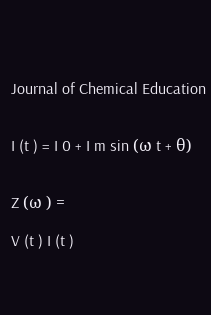Journal of Chemical Education


I (t ) = I 0 + I m sin (ω t + θ)


Z (ω ) =

V (t ) I (t )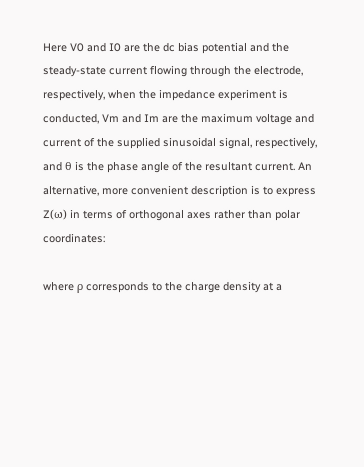Here V0 and I0 are the dc bias potential and the steady-state current flowing through the electrode, respectively, when the impedance experiment is conducted, Vm and Im are the maximum voltage and current of the supplied sinusoidal signal, respectively, and θ is the phase angle of the resultant current. An alternative, more convenient description is to express Z(ω) in terms of orthogonal axes rather than polar coordinates:

where ρ corresponds to the charge density at a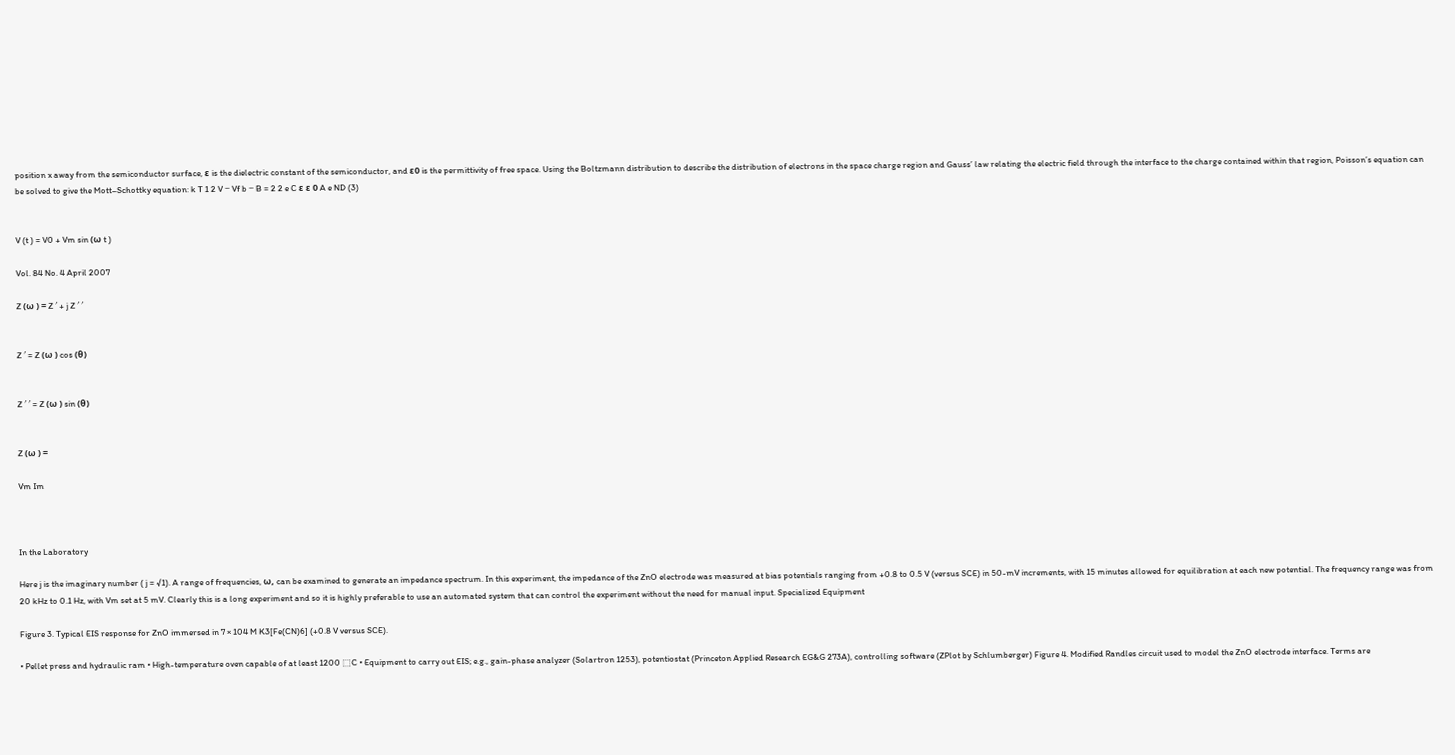position x away from the semiconductor surface, ε is the dielectric constant of the semiconductor, and ε0 is the permittivity of free space. Using the Boltzmann distribution to describe the distribution of electrons in the space charge region and Gauss’ law relating the electric field through the interface to the charge contained within that region, Poisson’s equation can be solved to give the Mott–Schottky equation: k T 1 2 V − Vf b − B = 2 2 e C ε ε 0 A e ND (3)


V (t ) = V0 + Vm sin (ω t )

Vol. 84 No. 4 April 2007

Z (ω ) = Z ′ + j Z ′ ′


Z ′ = Z (ω ) cos (θ)


Z ′ ′ = Z (ω ) sin (θ)


Z (ω ) =

Vm Im



In the Laboratory

Here j is the imaginary number ( j = √1). A range of frequencies, ω, can be examined to generate an impedance spectrum. In this experiment, the impedance of the ZnO electrode was measured at bias potentials ranging from +0.8 to 0.5 V (versus SCE) in 50-mV increments, with 15 minutes allowed for equilibration at each new potential. The frequency range was from 20 kHz to 0.1 Hz, with Vm set at 5 mV. Clearly this is a long experiment and so it is highly preferable to use an automated system that can control the experiment without the need for manual input. Specialized Equipment

Figure 3. Typical EIS response for ZnO immersed in 7 × 104 M K3[Fe(CN)6] (+0.8 V versus SCE).

• Pellet press and hydraulic ram • High-temperature oven capable of at least 1200 ⬚C • Equipment to carry out EIS; e.g., gain-phase analyzer (Solartron 1253), potentiostat (Princeton Applied Research EG&G 273A), controlling software (ZPlot by Schlumberger) Figure 4. Modified Randles circuit used to model the ZnO electrode interface. Terms are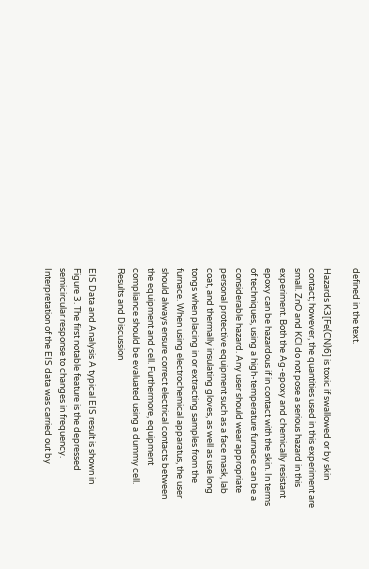defined in the text.

Hazards K3[Fe(CN)6] is toxic if swallowed or by skin contact; however, the quantities used in this experiment are small. ZnO and KCl do not pose a serious hazard in this experiment. Both the Ag-epoxy and chemically resistant epoxy can be hazardous if in contact with the skin. In terms of techniques, using a high-temperature furnace can be a considerable hazard. Any user should wear appropriate personal protective equipment such as a face mask, lab coat, and thermally insulating gloves, as well as use long tongs when placing in or extracting samples from the furnace. When using electrochemical apparatus, the user should always ensure correct electrical contacts between the equipment and cell. Furthermore, equipment compliance should be evaluated using a dummy cell. Results and Discussion

EIS Data and Analysis A typical EIS result is shown in Figure 3. The first notable feature is the depressed semicircular response to changes in frequency. Interpretation of the EIS data was carried out by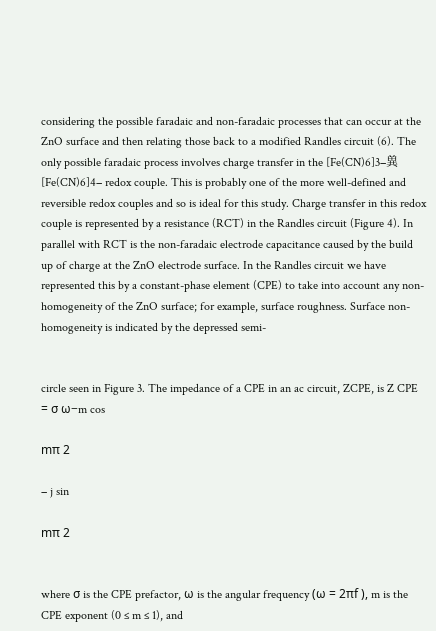considering the possible faradaic and non-faradaic processes that can occur at the ZnO surface and then relating those back to a modified Randles circuit (6). The only possible faradaic process involves charge transfer in the [Fe(CN)6]3−兾[Fe(CN)6]4− redox couple. This is probably one of the more well-defined and reversible redox couples and so is ideal for this study. Charge transfer in this redox couple is represented by a resistance (RCT) in the Randles circuit (Figure 4). In parallel with RCT is the non-faradaic electrode capacitance caused by the build up of charge at the ZnO electrode surface. In the Randles circuit we have represented this by a constant-phase element (CPE) to take into account any non-homogeneity of the ZnO surface; for example, surface roughness. Surface non-homogeneity is indicated by the depressed semi-


circle seen in Figure 3. The impedance of a CPE in an ac circuit, ZCPE, is Z CPE = σ ω−m cos

mπ 2

− j sin

mπ 2


where σ is the CPE prefactor, ω is the angular frequency (ω = 2πf ), m is the CPE exponent (0 ≤ m ≤ 1), and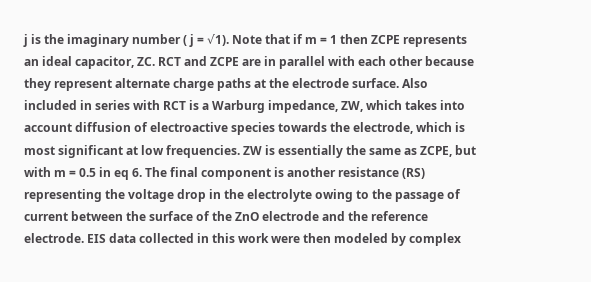j is the imaginary number ( j = √1). Note that if m = 1 then ZCPE represents an ideal capacitor, ZC. RCT and ZCPE are in parallel with each other because they represent alternate charge paths at the electrode surface. Also included in series with RCT is a Warburg impedance, ZW, which takes into account diffusion of electroactive species towards the electrode, which is most significant at low frequencies. ZW is essentially the same as ZCPE, but with m = 0.5 in eq 6. The final component is another resistance (RS) representing the voltage drop in the electrolyte owing to the passage of current between the surface of the ZnO electrode and the reference electrode. EIS data collected in this work were then modeled by complex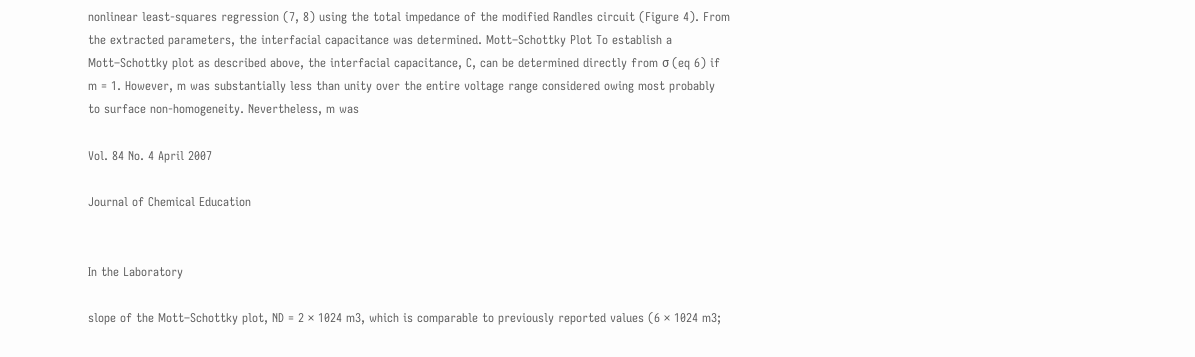nonlinear least-squares regression (7, 8) using the total impedance of the modified Randles circuit (Figure 4). From the extracted parameters, the interfacial capacitance was determined. Mott–Schottky Plot To establish a Mott–Schottky plot as described above, the interfacial capacitance, C, can be determined directly from σ (eq 6) if m = 1. However, m was substantially less than unity over the entire voltage range considered owing most probably to surface non-homogeneity. Nevertheless, m was

Vol. 84 No. 4 April 2007

Journal of Chemical Education


In the Laboratory

slope of the Mott–Schottky plot, ND = 2 × 1024 m3, which is comparable to previously reported values (6 × 1024 m3;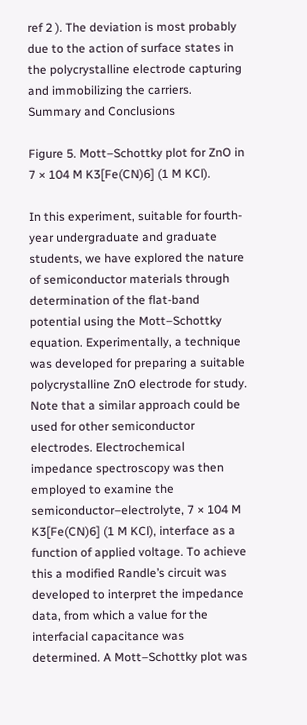ref 2 ). The deviation is most probably due to the action of surface states in the polycrystalline electrode capturing and immobilizing the carriers. Summary and Conclusions

Figure 5. Mott–Schottky plot for ZnO in 7 × 104 M K3[Fe(CN)6] (1 M KCl).

In this experiment, suitable for fourth-year undergraduate and graduate students, we have explored the nature of semiconductor materials through determination of the flat-band potential using the Mott–Schottky equation. Experimentally, a technique was developed for preparing a suitable polycrystalline ZnO electrode for study. Note that a similar approach could be used for other semiconductor electrodes. Electrochemical impedance spectroscopy was then employed to examine the semiconductor–electrolyte, 7 × 104 M K3[Fe(CN)6] (1 M KCl), interface as a function of applied voltage. To achieve this a modified Randle’s circuit was developed to interpret the impedance data, from which a value for the interfacial capacitance was determined. A Mott–Schottky plot was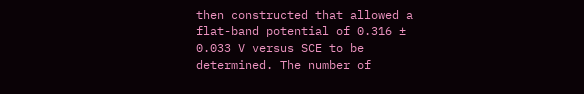then constructed that allowed a flat-band potential of 0.316 ± 0.033 V versus SCE to be determined. The number of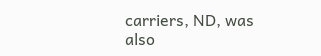carriers, ND, was also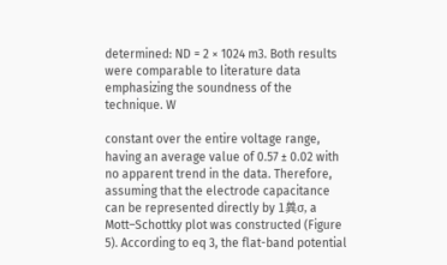determined: ND = 2 × 1024 m3. Both results were comparable to literature data emphasizing the soundness of the technique. W

constant over the entire voltage range, having an average value of 0.57 ± 0.02 with no apparent trend in the data. Therefore, assuming that the electrode capacitance can be represented directly by 1兾σ, a Mott–Schottky plot was constructed (Figure 5). According to eq 3, the flat-band potential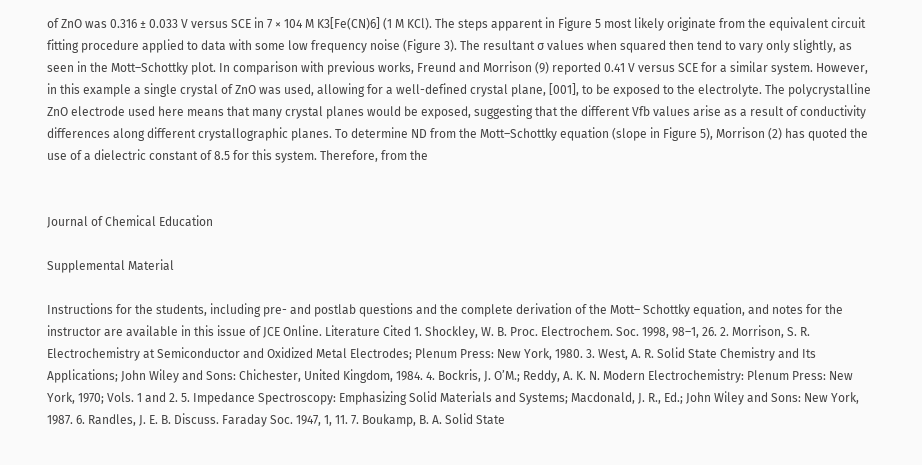of ZnO was 0.316 ± 0.033 V versus SCE in 7 × 104 M K3[Fe(CN)6] (1 M KCl). The steps apparent in Figure 5 most likely originate from the equivalent circuit fitting procedure applied to data with some low frequency noise (Figure 3). The resultant σ values when squared then tend to vary only slightly, as seen in the Mott–Schottky plot. In comparison with previous works, Freund and Morrison (9) reported 0.41 V versus SCE for a similar system. However, in this example a single crystal of ZnO was used, allowing for a well-defined crystal plane, [001], to be exposed to the electrolyte. The polycrystalline ZnO electrode used here means that many crystal planes would be exposed, suggesting that the different Vfb values arise as a result of conductivity differences along different crystallographic planes. To determine ND from the Mott–Schottky equation (slope in Figure 5), Morrison (2) has quoted the use of a dielectric constant of 8.5 for this system. Therefore, from the


Journal of Chemical Education

Supplemental Material

Instructions for the students, including pre- and postlab questions and the complete derivation of the Mott– Schottky equation, and notes for the instructor are available in this issue of JCE Online. Literature Cited 1. Shockley, W. B. Proc. Electrochem. Soc. 1998, 98–1, 26. 2. Morrison, S. R. Electrochemistry at Semiconductor and Oxidized Metal Electrodes; Plenum Press: New York, 1980. 3. West, A. R. Solid State Chemistry and Its Applications; John Wiley and Sons: Chichester, United Kingdom, 1984. 4. Bockris, J. O’M.; Reddy, A. K. N. Modern Electrochemistry: Plenum Press: New York, 1970; Vols. 1 and 2. 5. Impedance Spectroscopy: Emphasizing Solid Materials and Systems; Macdonald, J. R., Ed.; John Wiley and Sons: New York, 1987. 6. Randles, J. E. B. Discuss. Faraday Soc. 1947, 1, 11. 7. Boukamp, B. A. Solid State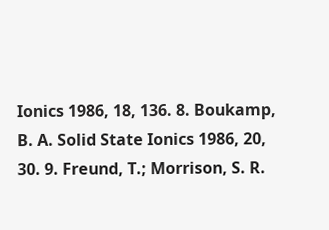Ionics 1986, 18, 136. 8. Boukamp, B. A. Solid State Ionics 1986, 20, 30. 9. Freund, T.; Morrison, S. R.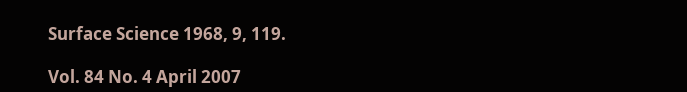Surface Science 1968, 9, 119.

Vol. 84 No. 4 April 2007